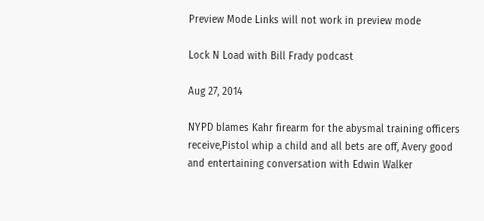Preview Mode Links will not work in preview mode

Lock N Load with Bill Frady podcast

Aug 27, 2014

NYPD blames Kahr firearm for the abysmal training officers receive,Pistol whip a child and all bets are off, Avery good and entertaining conversation with Edwin Walker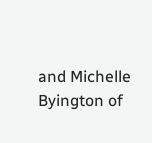and Michelle Byington of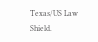Texas/US Law Shield.